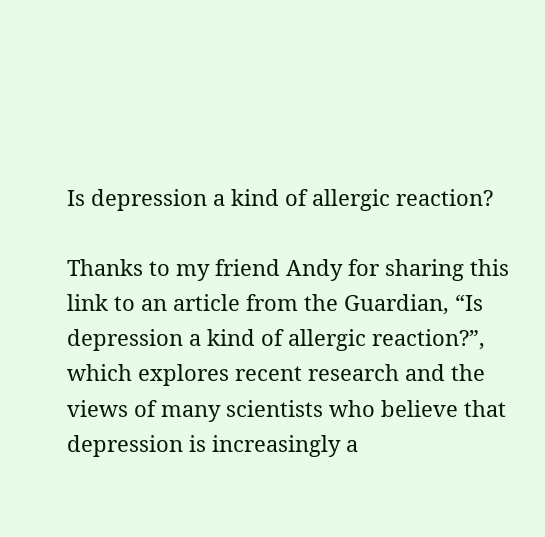Is depression a kind of allergic reaction?

Thanks to my friend Andy for sharing this link to an article from the Guardian, “Is depression a kind of allergic reaction?”, which explores recent research and the views of many scientists who believe that depression is increasingly a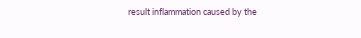result inflammation caused by the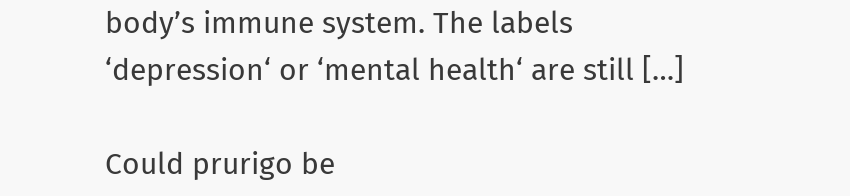body’s immune system. The labels ‘depression‘ or ‘mental health‘ are still […]

Could prurigo be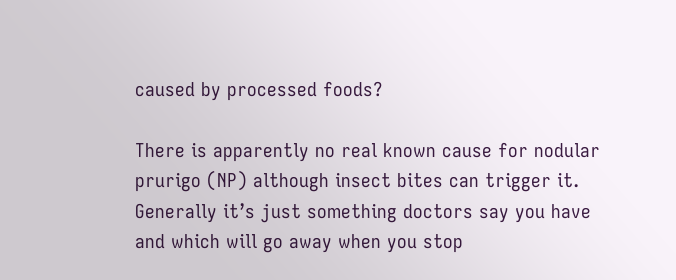caused by processed foods?

There is apparently no real known cause for nodular prurigo (NP) although insect bites can trigger it. Generally it’s just something doctors say you have and which will go away when you stop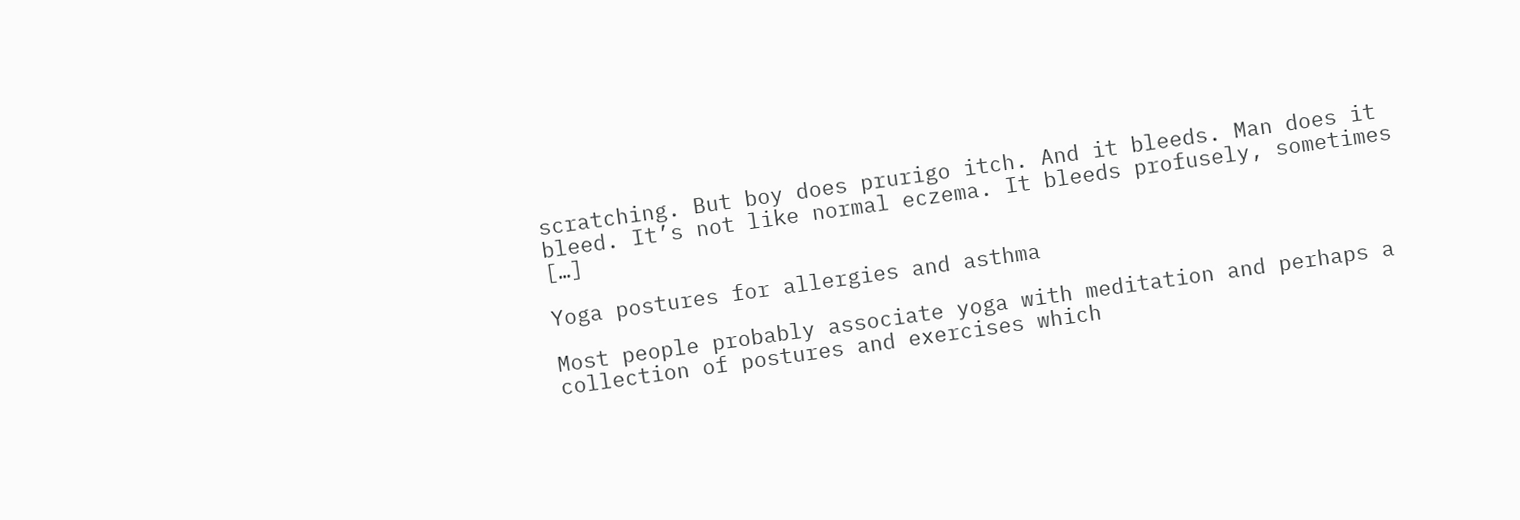scratching. But boy does prurigo itch. And it bleeds. Man does it bleed. It’s not like normal eczema. It bleeds profusely, sometimes […]

Yoga postures for allergies and asthma

Most people probably associate yoga with meditation and perhaps a collection of postures and exercises which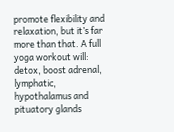promote flexibility and relaxation, but it’s far more than that. A full yoga workout will: detox, boost adrenal, lymphatic, hypothalamus and pituatory glands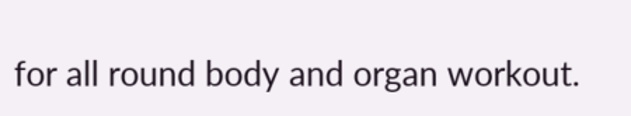for all round body and organ workout.